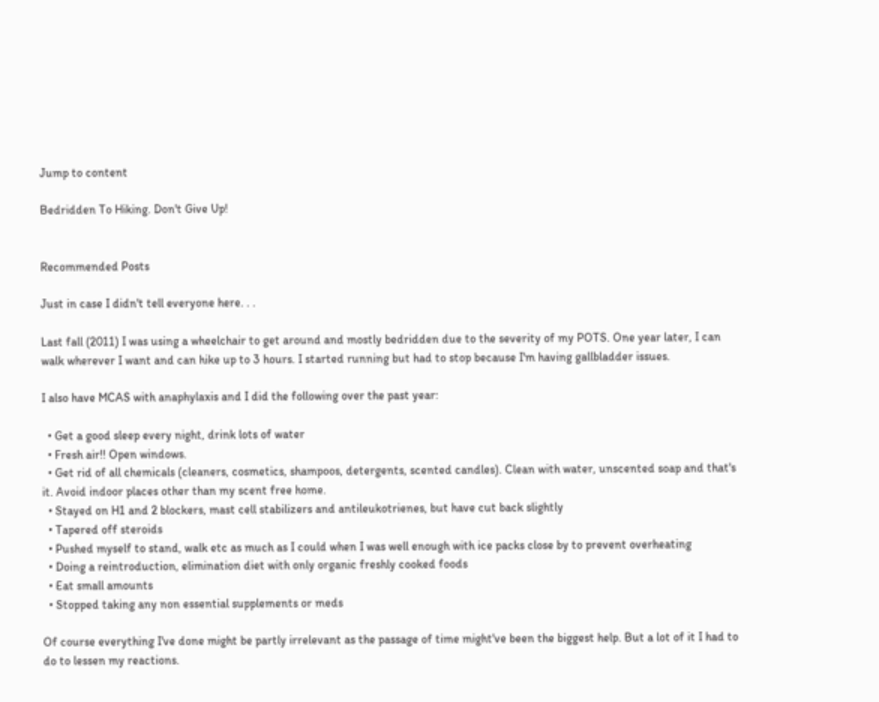Jump to content

Bedridden To Hiking. Don't Give Up!


Recommended Posts

Just in case I didn't tell everyone here. . .

Last fall (2011) I was using a wheelchair to get around and mostly bedridden due to the severity of my POTS. One year later, I can walk wherever I want and can hike up to 3 hours. I started running but had to stop because I'm having gallbladder issues.

I also have MCAS with anaphylaxis and I did the following over the past year:

  • Get a good sleep every night, drink lots of water
  • Fresh air!! Open windows.
  • Get rid of all chemicals (cleaners, cosmetics, shampoos, detergents, scented candles). Clean with water, unscented soap and that's it. Avoid indoor places other than my scent free home.
  • Stayed on H1 and 2 blockers, mast cell stabilizers and antileukotrienes, but have cut back slightly
  • Tapered off steroids
  • Pushed myself to stand, walk etc as much as I could when I was well enough with ice packs close by to prevent overheating
  • Doing a reintroduction, elimination diet with only organic freshly cooked foods
  • Eat small amounts
  • Stopped taking any non essential supplements or meds

Of course everything I've done might be partly irrelevant as the passage of time might've been the biggest help. But a lot of it I had to do to lessen my reactions.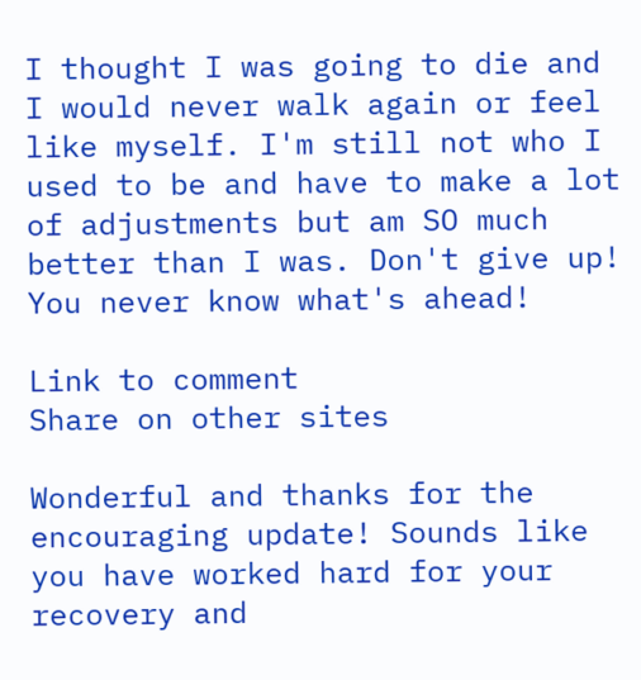I thought I was going to die and I would never walk again or feel like myself. I'm still not who I used to be and have to make a lot of adjustments but am SO much better than I was. Don't give up! You never know what's ahead!

Link to comment
Share on other sites

Wonderful and thanks for the encouraging update! Sounds like you have worked hard for your recovery and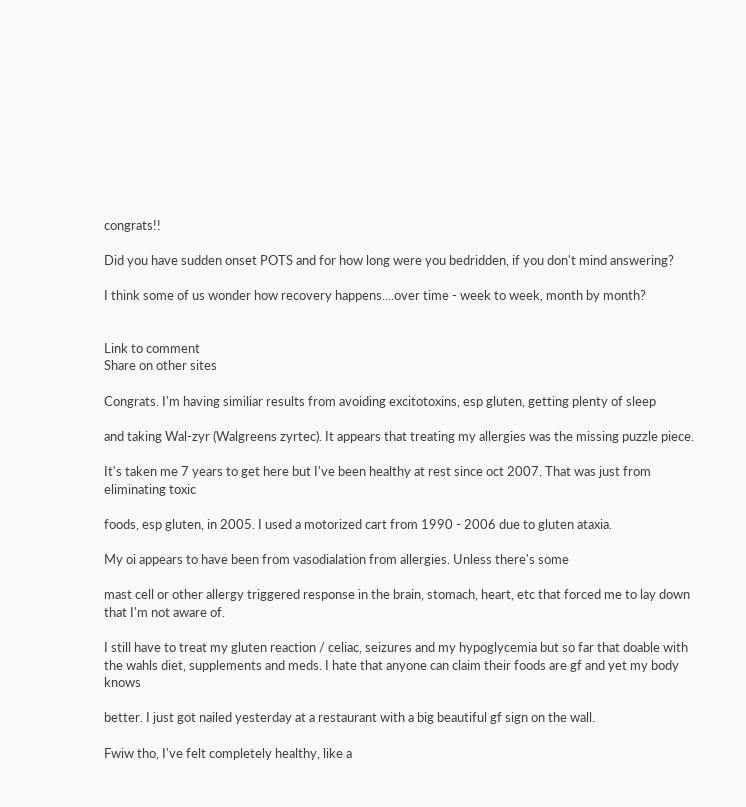congrats!!

Did you have sudden onset POTS and for how long were you bedridden, if you don't mind answering?

I think some of us wonder how recovery happens....over time - week to week, month by month?


Link to comment
Share on other sites

Congrats. I'm having similiar results from avoiding excitotoxins, esp gluten, getting plenty of sleep

and taking Wal-zyr (Walgreens zyrtec). It appears that treating my allergies was the missing puzzle piece.

It's taken me 7 years to get here but I've been healthy at rest since oct 2007. That was just from eliminating toxic

foods, esp gluten, in 2005. I used a motorized cart from 1990 - 2006 due to gluten ataxia.

My oi appears to have been from vasodialation from allergies. Unless there's some

mast cell or other allergy triggered response in the brain, stomach, heart, etc that forced me to lay down that I'm not aware of.

I still have to treat my gluten reaction / celiac, seizures and my hypoglycemia but so far that doable with the wahls diet, supplements and meds. I hate that anyone can claim their foods are gf and yet my body knows

better. I just got nailed yesterday at a restaurant with a big beautiful gf sign on the wall.

Fwiw tho, I've felt completely healthy, like a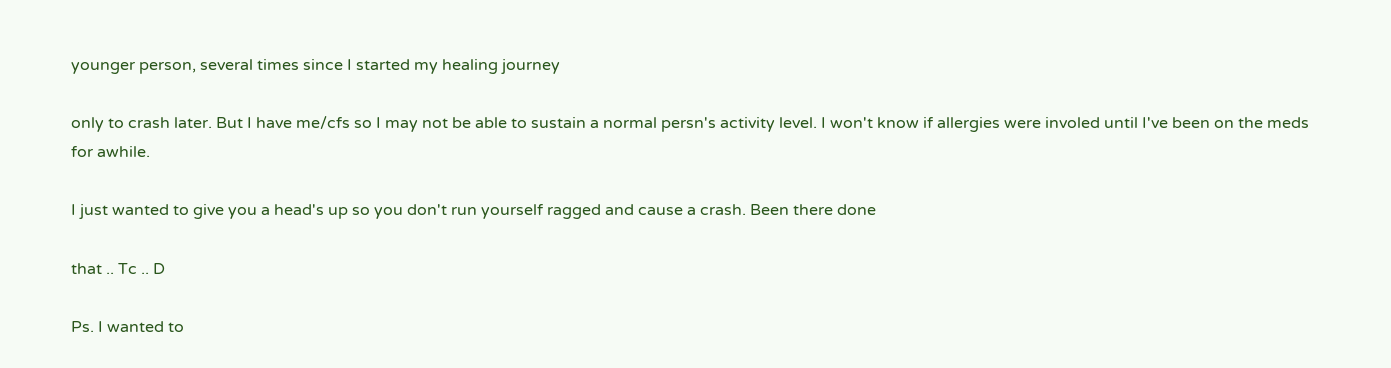younger person, several times since I started my healing journey

only to crash later. But I have me/cfs so I may not be able to sustain a normal persn's activity level. I won't know if allergies were involed until I've been on the meds for awhile.

I just wanted to give you a head's up so you don't run yourself ragged and cause a crash. Been there done

that .. Tc .. D

Ps. I wanted to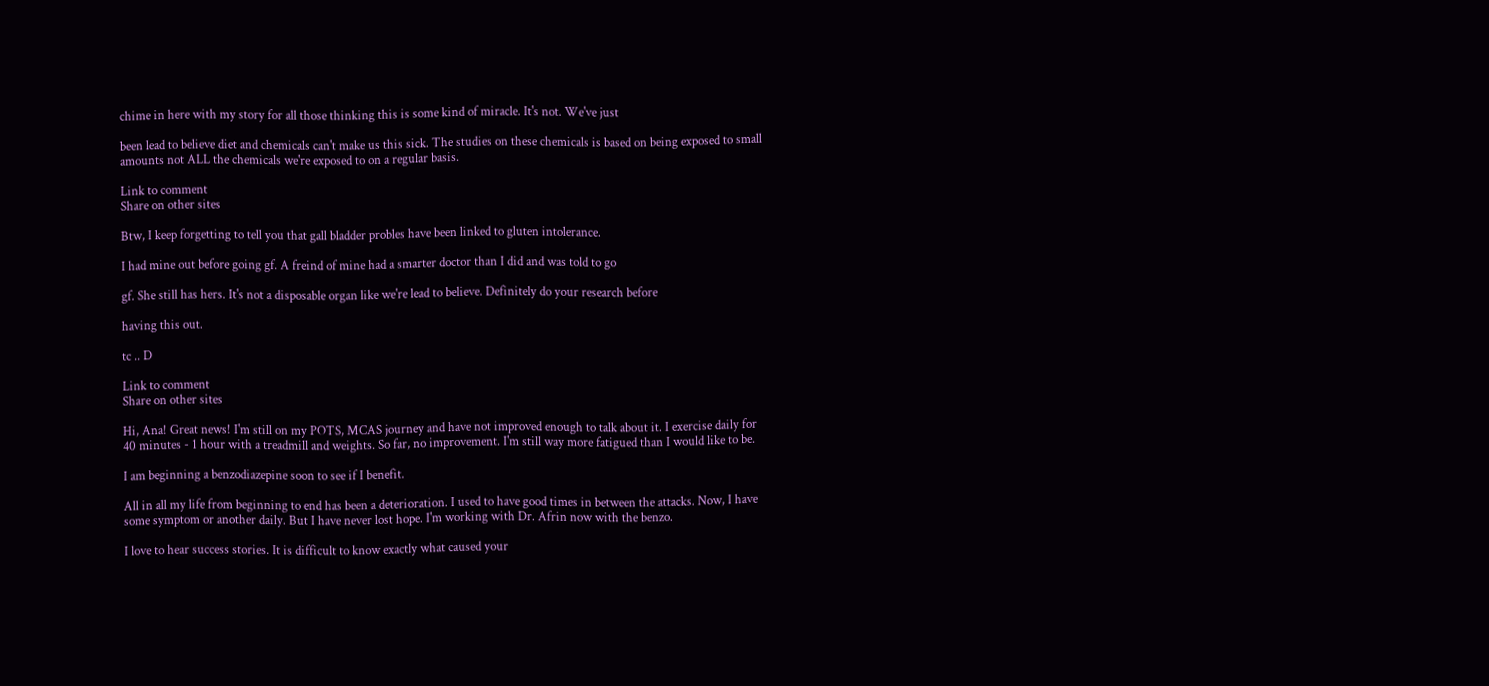chime in here with my story for all those thinking this is some kind of miracle. It's not. We've just

been lead to believe diet and chemicals can't make us this sick. The studies on these chemicals is based on being exposed to small amounts not ALL the chemicals we're exposed to on a regular basis.

Link to comment
Share on other sites

Btw, I keep forgetting to tell you that gall bladder probles have been linked to gluten intolerance.

I had mine out before going gf. A freind of mine had a smarter doctor than I did and was told to go

gf. She still has hers. It's not a disposable organ like we're lead to believe. Definitely do your research before

having this out.

tc .. D

Link to comment
Share on other sites

Hi, Ana! Great news! I'm still on my POTS, MCAS journey and have not improved enough to talk about it. I exercise daily for 40 minutes - 1 hour with a treadmill and weights. So far, no improvement. I'm still way more fatigued than I would like to be.

I am beginning a benzodiazepine soon to see if I benefit.

All in all my life from beginning to end has been a deterioration. I used to have good times in between the attacks. Now, I have some symptom or another daily. But I have never lost hope. I'm working with Dr. Afrin now with the benzo.

I love to hear success stories. It is difficult to know exactly what caused your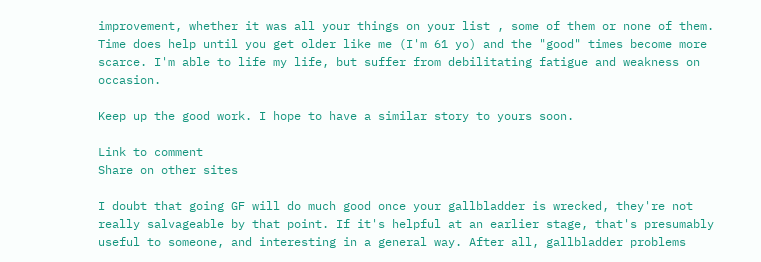improvement, whether it was all your things on your list , some of them or none of them. Time does help until you get older like me (I'm 61 yo) and the "good" times become more scarce. I'm able to life my life, but suffer from debilitating fatigue and weakness on occasion.

Keep up the good work. I hope to have a similar story to yours soon.

Link to comment
Share on other sites

I doubt that going GF will do much good once your gallbladder is wrecked, they're not really salvageable by that point. If it's helpful at an earlier stage, that's presumably useful to someone, and interesting in a general way. After all, gallbladder problems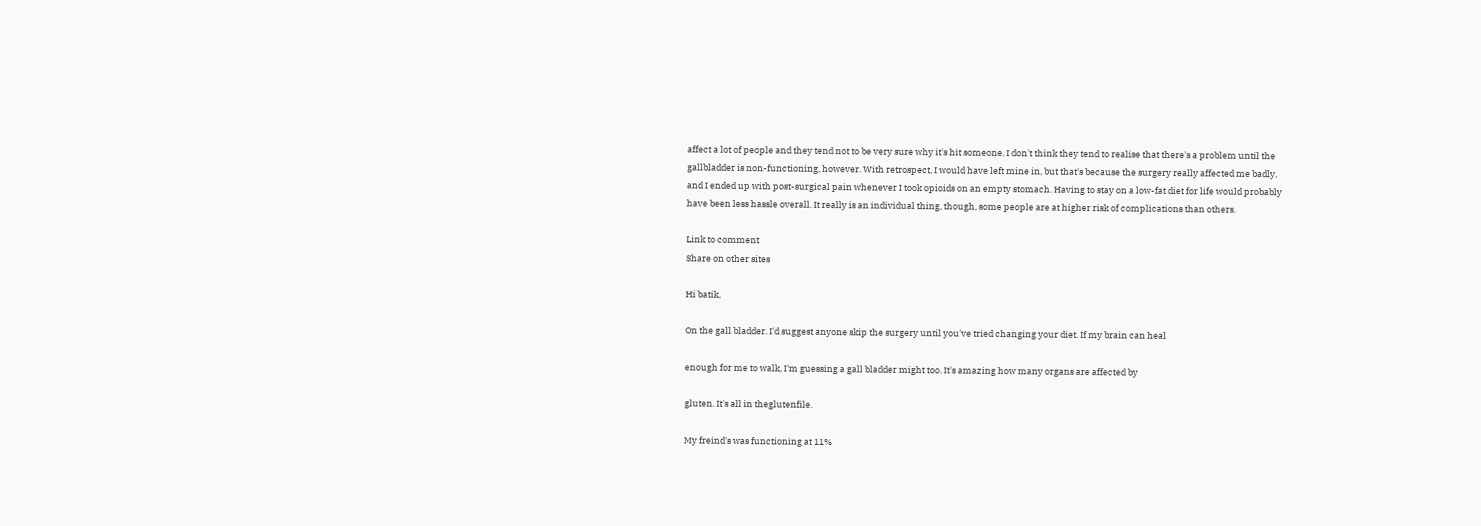affect a lot of people and they tend not to be very sure why it's hit someone. I don't think they tend to realise that there's a problem until the gallbladder is non-functioning, however. With retrospect, I would have left mine in, but that's because the surgery really affected me badly, and I ended up with post-surgical pain whenever I took opioids on an empty stomach. Having to stay on a low-fat diet for life would probably have been less hassle overall. It really is an individual thing, though, some people are at higher risk of complications than others.

Link to comment
Share on other sites

Hi batik,

On the gall bladder. I'd suggest anyone skip the surgery until you've tried changing your diet. If my brain can heal

enough for me to walk, I'm guessing a gall bladder might too. It's amazing how many organs are affected by

gluten. It's all in theglutenfile.

My freind's was functioning at 11%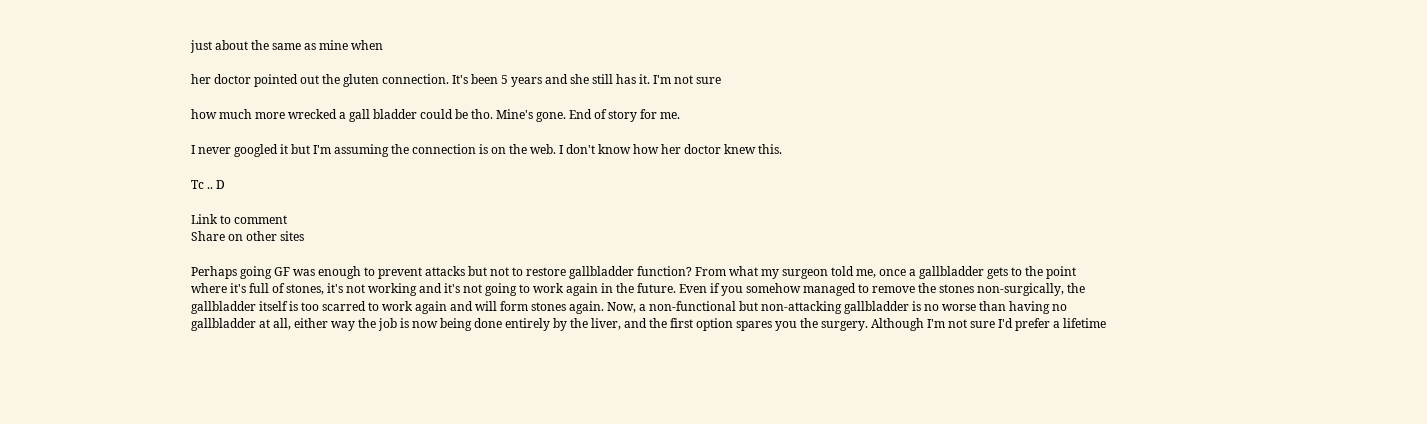just about the same as mine when

her doctor pointed out the gluten connection. It's been 5 years and she still has it. I'm not sure

how much more wrecked a gall bladder could be tho. Mine's gone. End of story for me.

I never googled it but I'm assuming the connection is on the web. I don't know how her doctor knew this.

Tc .. D

Link to comment
Share on other sites

Perhaps going GF was enough to prevent attacks but not to restore gallbladder function? From what my surgeon told me, once a gallbladder gets to the point where it's full of stones, it's not working and it's not going to work again in the future. Even if you somehow managed to remove the stones non-surgically, the gallbladder itself is too scarred to work again and will form stones again. Now, a non-functional but non-attacking gallbladder is no worse than having no gallbladder at all, either way the job is now being done entirely by the liver, and the first option spares you the surgery. Although I'm not sure I'd prefer a lifetime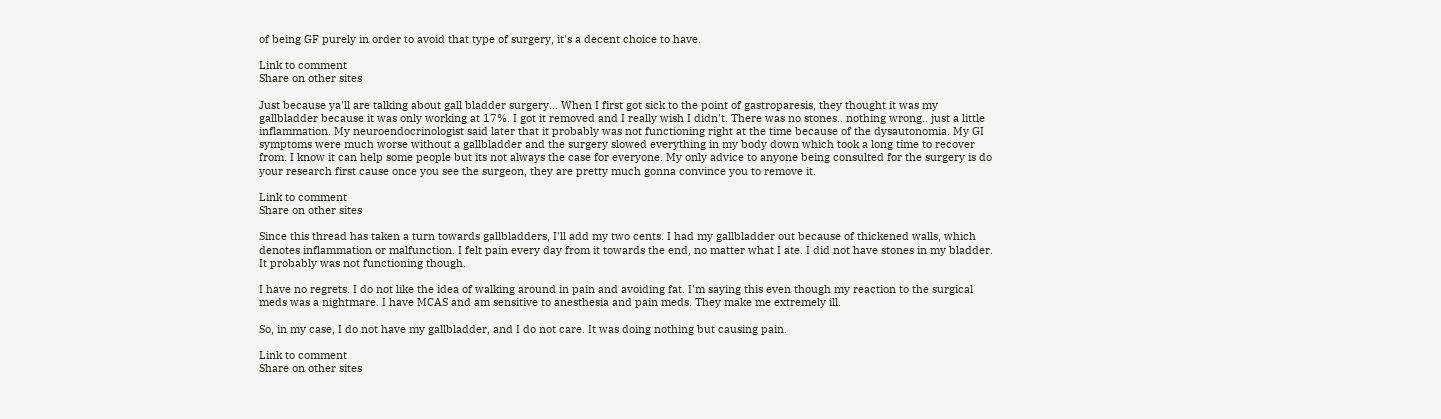of being GF purely in order to avoid that type of surgery, it's a decent choice to have.

Link to comment
Share on other sites

Just because ya'll are talking about gall bladder surgery... When I first got sick to the point of gastroparesis, they thought it was my gallbladder because it was only working at 17%. I got it removed and I really wish I didn't. There was no stones.. nothing wrong.. just a little inflammation. My neuroendocrinologist said later that it probably was not functioning right at the time because of the dysautonomia. My GI symptoms were much worse without a gallbladder and the surgery slowed everything in my body down which took a long time to recover from. I know it can help some people but its not always the case for everyone. My only advice to anyone being consulted for the surgery is do your research first cause once you see the surgeon, they are pretty much gonna convince you to remove it.

Link to comment
Share on other sites

Since this thread has taken a turn towards gallbladders, I'll add my two cents. I had my gallbladder out because of thickened walls, which denotes inflammation or malfunction. I felt pain every day from it towards the end, no matter what I ate. I did not have stones in my bladder. It probably was not functioning though.

I have no regrets. I do not like the idea of walking around in pain and avoiding fat. I'm saying this even though my reaction to the surgical meds was a nightmare. I have MCAS and am sensitive to anesthesia and pain meds. They make me extremely ill.

So, in my case, I do not have my gallbladder, and I do not care. It was doing nothing but causing pain.

Link to comment
Share on other sites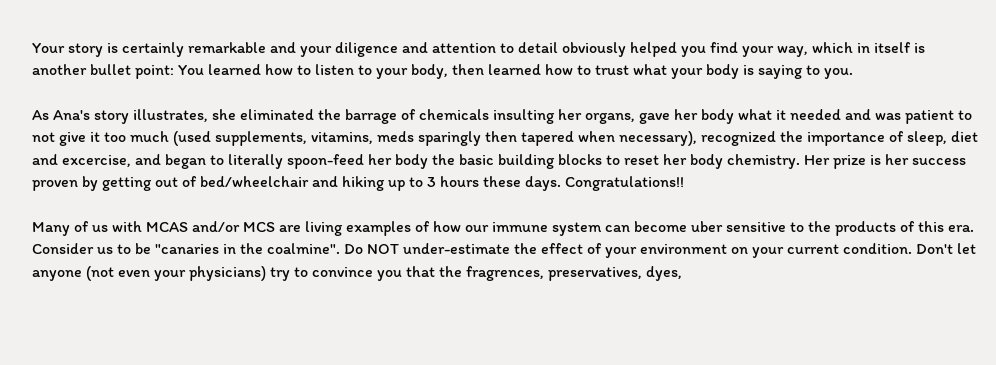Your story is certainly remarkable and your diligence and attention to detail obviously helped you find your way, which in itself is another bullet point: You learned how to listen to your body, then learned how to trust what your body is saying to you.

As Ana's story illustrates, she eliminated the barrage of chemicals insulting her organs, gave her body what it needed and was patient to not give it too much (used supplements, vitamins, meds sparingly then tapered when necessary), recognized the importance of sleep, diet and excercise, and began to literally spoon-feed her body the basic building blocks to reset her body chemistry. Her prize is her success proven by getting out of bed/wheelchair and hiking up to 3 hours these days. Congratulations!!

Many of us with MCAS and/or MCS are living examples of how our immune system can become uber sensitive to the products of this era. Consider us to be "canaries in the coalmine". Do NOT under-estimate the effect of your environment on your current condition. Don't let anyone (not even your physicians) try to convince you that the fragrences, preservatives, dyes,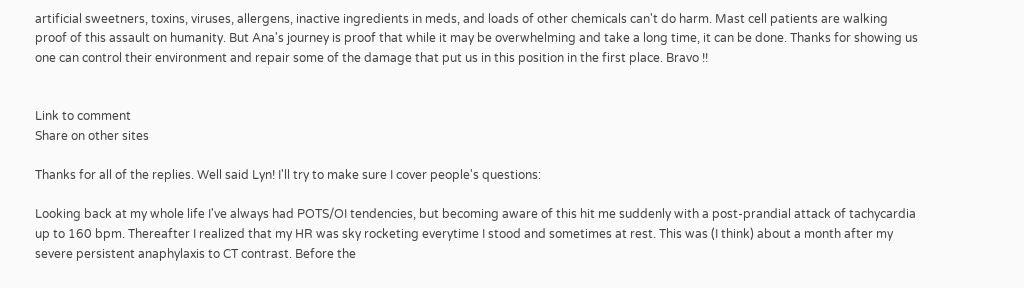artificial sweetners, toxins, viruses, allergens, inactive ingredients in meds, and loads of other chemicals can't do harm. Mast cell patients are walking proof of this assault on humanity. But Ana's journey is proof that while it may be overwhelming and take a long time, it can be done. Thanks for showing us one can control their environment and repair some of the damage that put us in this position in the first place. Bravo !!


Link to comment
Share on other sites

Thanks for all of the replies. Well said Lyn! I'll try to make sure I cover people's questions:

Looking back at my whole life I've always had POTS/OI tendencies, but becoming aware of this hit me suddenly with a post-prandial attack of tachycardia up to 160 bpm. Thereafter I realized that my HR was sky rocketing everytime I stood and sometimes at rest. This was (I think) about a month after my severe persistent anaphylaxis to CT contrast. Before the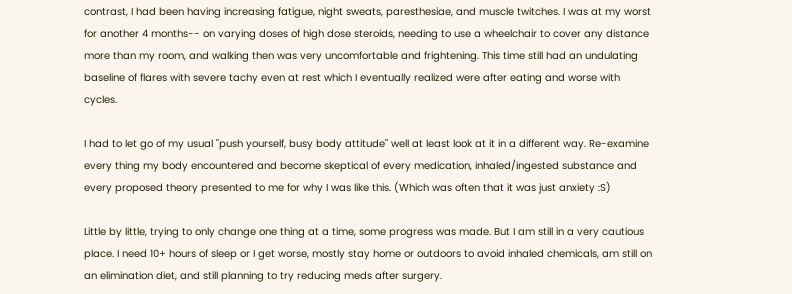contrast, I had been having increasing fatigue, night sweats, paresthesiae, and muscle twitches. I was at my worst for another 4 months-- on varying doses of high dose steroids, needing to use a wheelchair to cover any distance more than my room, and walking then was very uncomfortable and frightening. This time still had an undulating baseline of flares with severe tachy even at rest which I eventually realized were after eating and worse with cycles.

I had to let go of my usual "push yourself, busy body attitude" well at least look at it in a different way. Re-examine every thing my body encountered and become skeptical of every medication, inhaled/ingested substance and every proposed theory presented to me for why I was like this. (Which was often that it was just anxiety :S)

Little by little, trying to only change one thing at a time, some progress was made. But I am still in a very cautious place. I need 10+ hours of sleep or I get worse, mostly stay home or outdoors to avoid inhaled chemicals, am still on an elimination diet, and still planning to try reducing meds after surgery.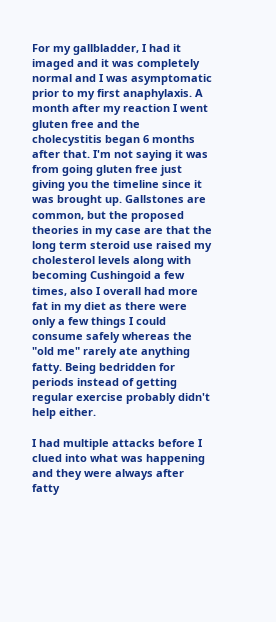For my gallbladder, I had it imaged and it was completely normal and I was asymptomatic prior to my first anaphylaxis. A month after my reaction I went gluten free and the cholecystitis began 6 months after that. I'm not saying it was from going gluten free just giving you the timeline since it was brought up. Gallstones are common, but the proposed theories in my case are that the long term steroid use raised my cholesterol levels along with becoming Cushingoid a few times, also I overall had more fat in my diet as there were only a few things I could consume safely whereas the "old me" rarely ate anything fatty. Being bedridden for periods instead of getting regular exercise probably didn't help either.

I had multiple attacks before I clued into what was happening and they were always after fatty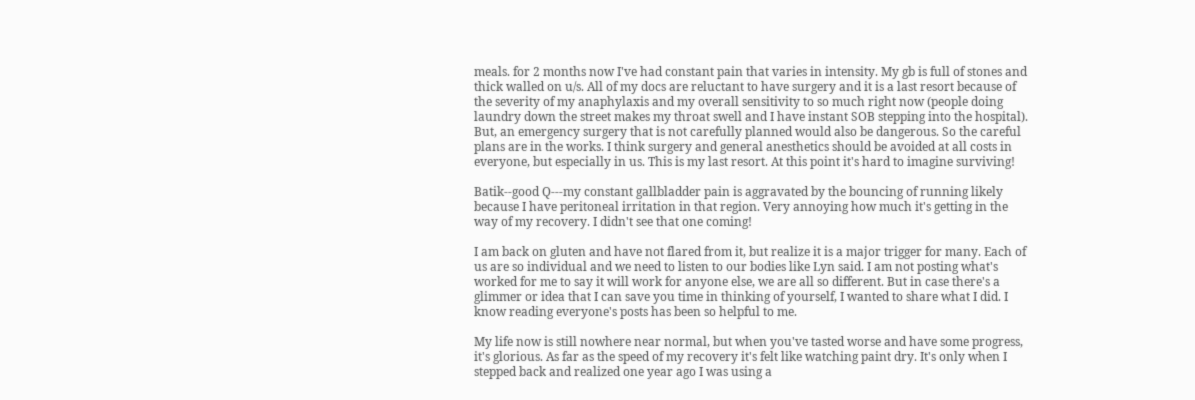meals. for 2 months now I've had constant pain that varies in intensity. My gb is full of stones and thick walled on u/s. All of my docs are reluctant to have surgery and it is a last resort because of the severity of my anaphylaxis and my overall sensitivity to so much right now (people doing laundry down the street makes my throat swell and I have instant SOB stepping into the hospital). But, an emergency surgery that is not carefully planned would also be dangerous. So the careful plans are in the works. I think surgery and general anesthetics should be avoided at all costs in everyone, but especially in us. This is my last resort. At this point it's hard to imagine surviving!

Batik--good Q---my constant gallbladder pain is aggravated by the bouncing of running likely because I have peritoneal irritation in that region. Very annoying how much it's getting in the way of my recovery. I didn't see that one coming!

I am back on gluten and have not flared from it, but realize it is a major trigger for many. Each of us are so individual and we need to listen to our bodies like Lyn said. I am not posting what's worked for me to say it will work for anyone else, we are all so different. But in case there's a glimmer or idea that I can save you time in thinking of yourself, I wanted to share what I did. I know reading everyone's posts has been so helpful to me.

My life now is still nowhere near normal, but when you've tasted worse and have some progress, it's glorious. As far as the speed of my recovery it's felt like watching paint dry. It's only when I stepped back and realized one year ago I was using a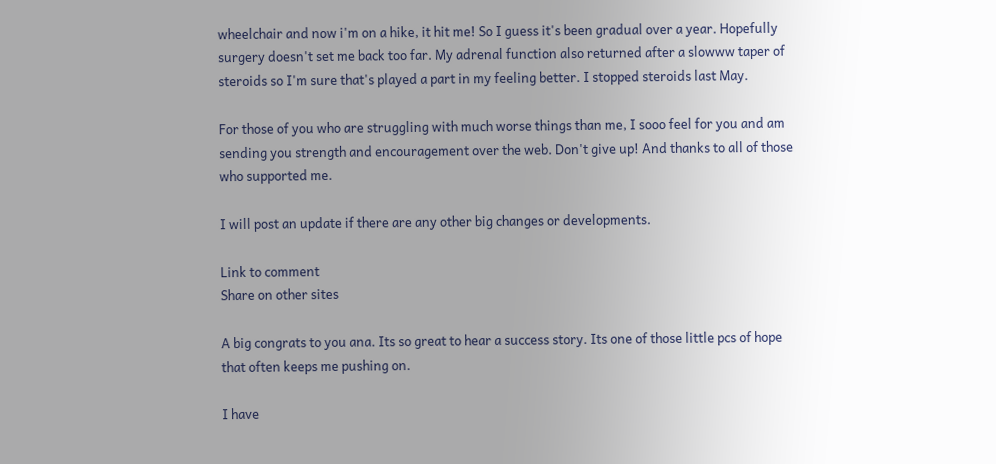wheelchair and now i'm on a hike, it hit me! So I guess it's been gradual over a year. Hopefully surgery doesn't set me back too far. My adrenal function also returned after a slowww taper of steroids so I'm sure that's played a part in my feeling better. I stopped steroids last May.

For those of you who are struggling with much worse things than me, I sooo feel for you and am sending you strength and encouragement over the web. Don't give up! And thanks to all of those who supported me.

I will post an update if there are any other big changes or developments.

Link to comment
Share on other sites

A big congrats to you ana. Its so great to hear a success story. Its one of those little pcs of hope that often keeps me pushing on.

I have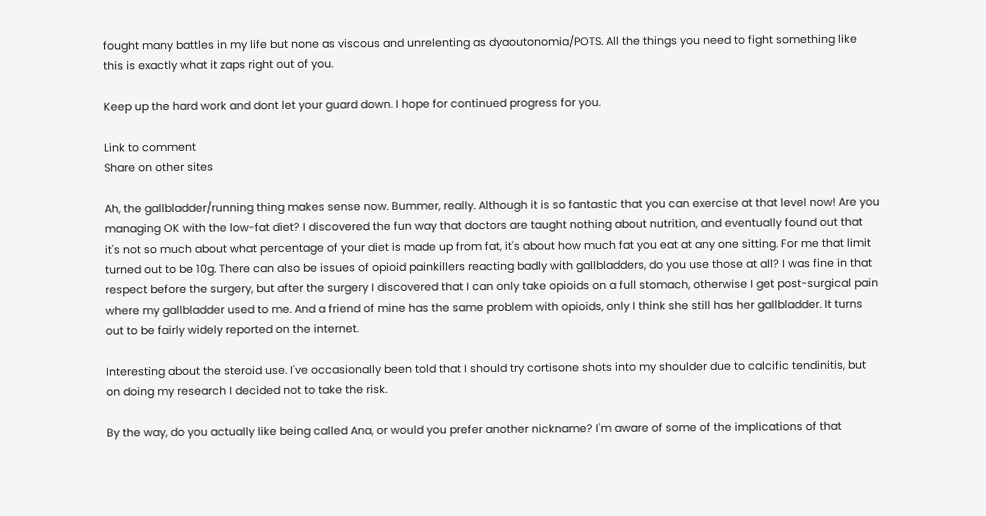fought many battles in my life but none as viscous and unrelenting as dyaoutonomia/POTS. All the things you need to fight something like this is exactly what it zaps right out of you.

Keep up the hard work and dont let your guard down. I hope for continued progress for you.

Link to comment
Share on other sites

Ah, the gallbladder/running thing makes sense now. Bummer, really. Although it is so fantastic that you can exercise at that level now! Are you managing OK with the low-fat diet? I discovered the fun way that doctors are taught nothing about nutrition, and eventually found out that it's not so much about what percentage of your diet is made up from fat, it's about how much fat you eat at any one sitting. For me that limit turned out to be 10g. There can also be issues of opioid painkillers reacting badly with gallbladders, do you use those at all? I was fine in that respect before the surgery, but after the surgery I discovered that I can only take opioids on a full stomach, otherwise I get post-surgical pain where my gallbladder used to me. And a friend of mine has the same problem with opioids, only I think she still has her gallbladder. It turns out to be fairly widely reported on the internet.

Interesting about the steroid use. I've occasionally been told that I should try cortisone shots into my shoulder due to calcific tendinitis, but on doing my research I decided not to take the risk.

By the way, do you actually like being called Ana, or would you prefer another nickname? I'm aware of some of the implications of that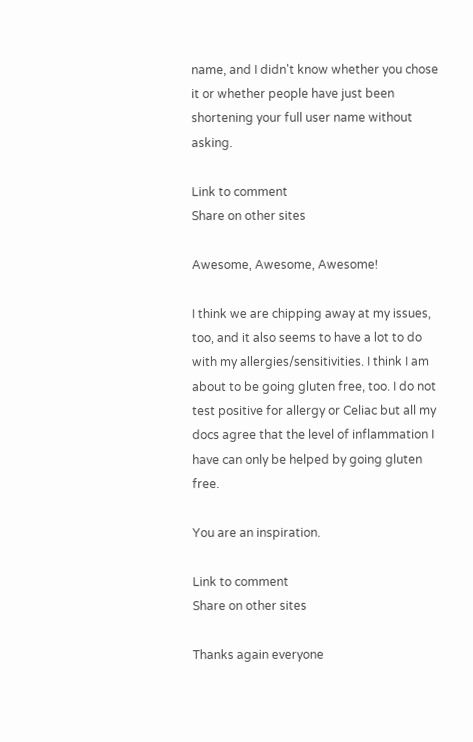name, and I didn't know whether you chose it or whether people have just been shortening your full user name without asking.

Link to comment
Share on other sites

Awesome, Awesome, Awesome!

I think we are chipping away at my issues, too, and it also seems to have a lot to do with my allergies/sensitivities. I think I am about to be going gluten free, too. I do not test positive for allergy or Celiac but all my docs agree that the level of inflammation I have can only be helped by going gluten free.

You are an inspiration.

Link to comment
Share on other sites

Thanks again everyone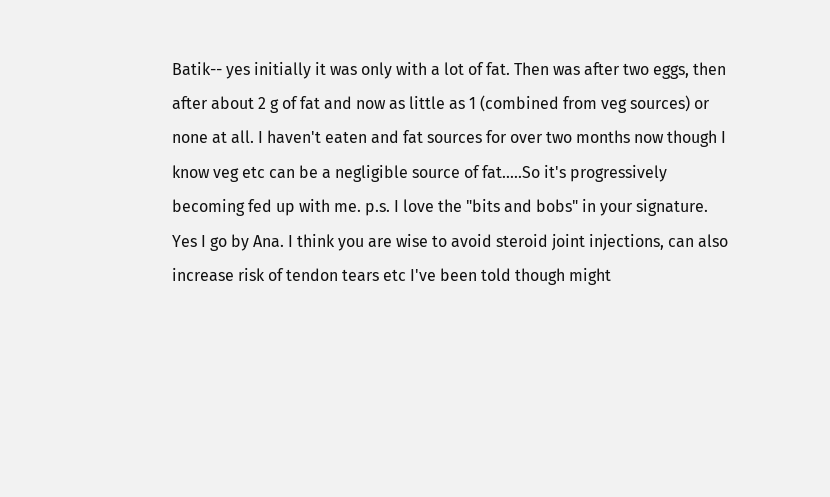Batik-- yes initially it was only with a lot of fat. Then was after two eggs, then after about 2 g of fat and now as little as 1 (combined from veg sources) or none at all. I haven't eaten and fat sources for over two months now though I know veg etc can be a negligible source of fat.....So it's progressively becoming fed up with me. p.s. I love the "bits and bobs" in your signature. Yes I go by Ana. I think you are wise to avoid steroid joint injections, can also increase risk of tendon tears etc I've been told though might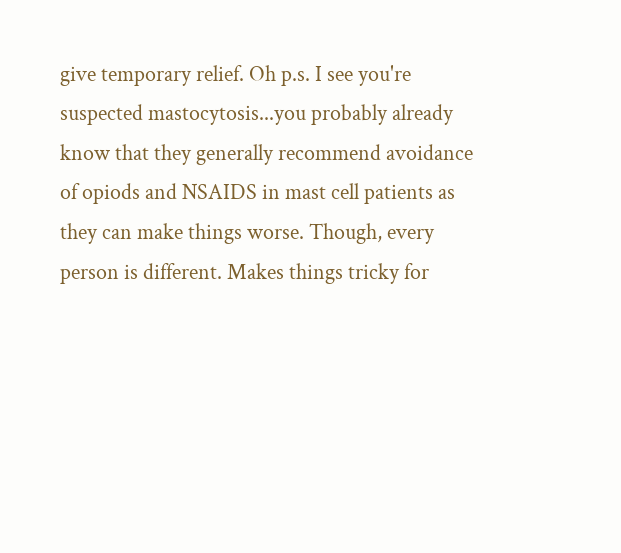give temporary relief. Oh p.s. I see you're suspected mastocytosis...you probably already know that they generally recommend avoidance of opiods and NSAIDS in mast cell patients as they can make things worse. Though, every person is different. Makes things tricky for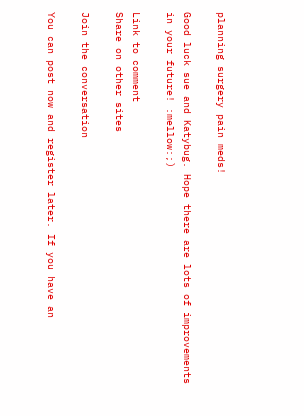planning surgery pain meds!

Good luck sue and Katybug. Hope there are lots of improvements in your future! :mellow:;)

Link to comment
Share on other sites

Join the conversation

You can post now and register later. If you have an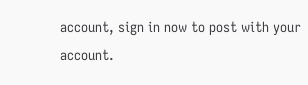account, sign in now to post with your account.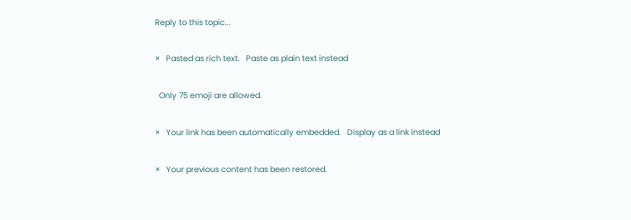Reply to this topic...

×   Pasted as rich text.   Paste as plain text instead

  Only 75 emoji are allowed.

×   Your link has been automatically embedded.   Display as a link instead

×   Your previous content has been restored.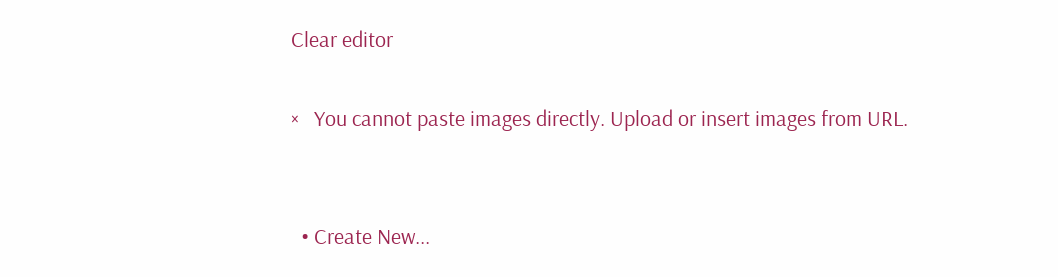Clear editor

×   You cannot paste images directly. Upload or insert images from URL.


  • Create New...